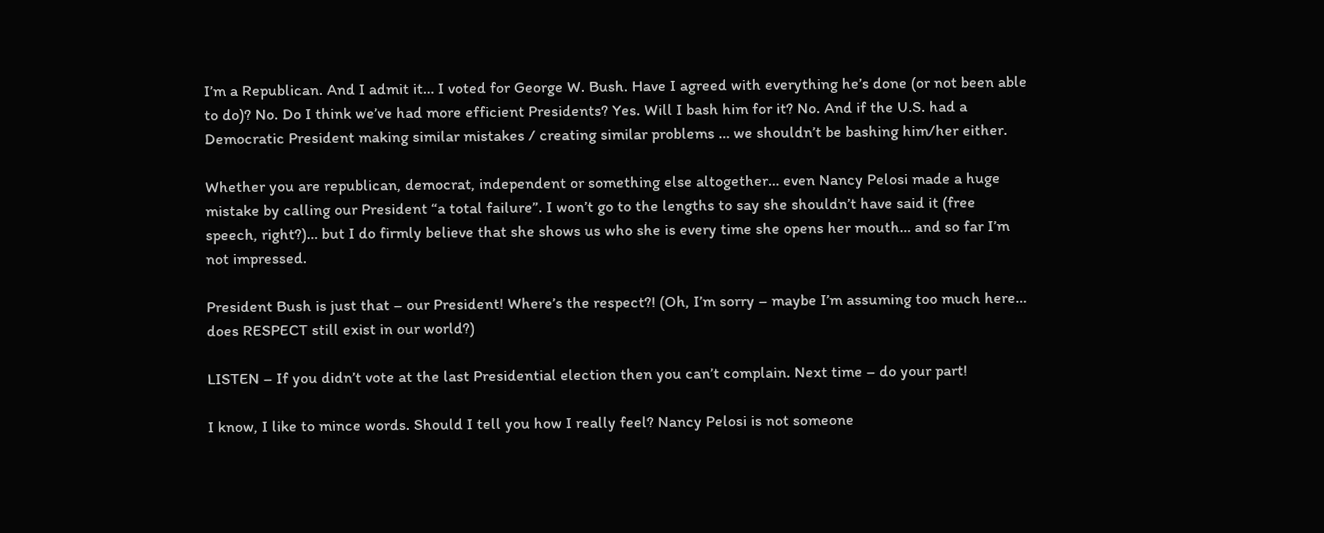I’m a Republican. And I admit it… I voted for George W. Bush. Have I agreed with everything he’s done (or not been able to do)? No. Do I think we’ve had more efficient Presidents? Yes. Will I bash him for it? No. And if the U.S. had a Democratic President making similar mistakes / creating similar problems … we shouldn’t be bashing him/her either.

Whether you are republican, democrat, independent or something else altogether… even Nancy Pelosi made a huge mistake by calling our President “a total failure”. I won’t go to the lengths to say she shouldn’t have said it (free speech, right?)… but I do firmly believe that she shows us who she is every time she opens her mouth… and so far I’m not impressed.

President Bush is just that – our President! Where’s the respect?! (Oh, I’m sorry – maybe I’m assuming too much here… does RESPECT still exist in our world?)

LISTEN – If you didn’t vote at the last Presidential election then you can’t complain. Next time – do your part!

I know, I like to mince words. Should I tell you how I really feel? Nancy Pelosi is not someone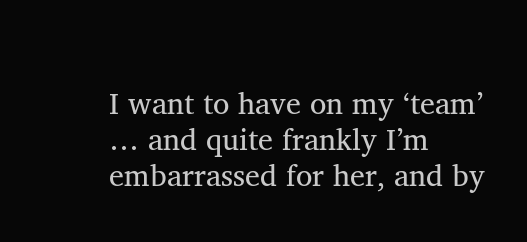I want to have on my ‘team’ … and quite frankly I’m embarrassed for her, and by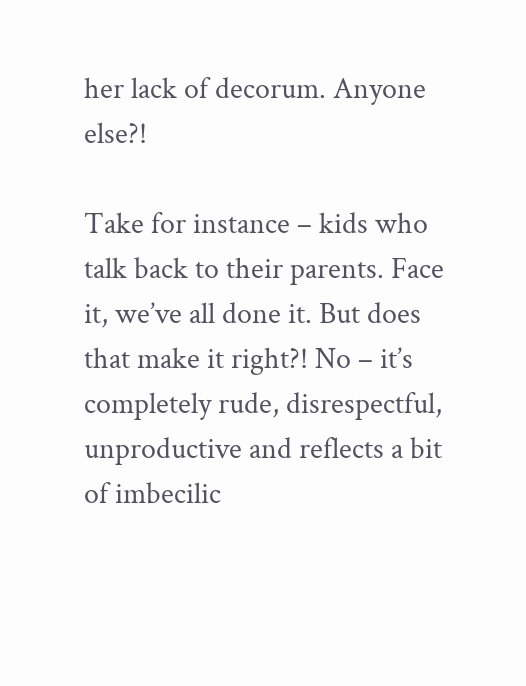her lack of decorum. Anyone else?!

Take for instance – kids who talk back to their parents. Face it, we’ve all done it. But does that make it right?! No – it’s completely rude, disrespectful, unproductive and reflects a bit of imbecilic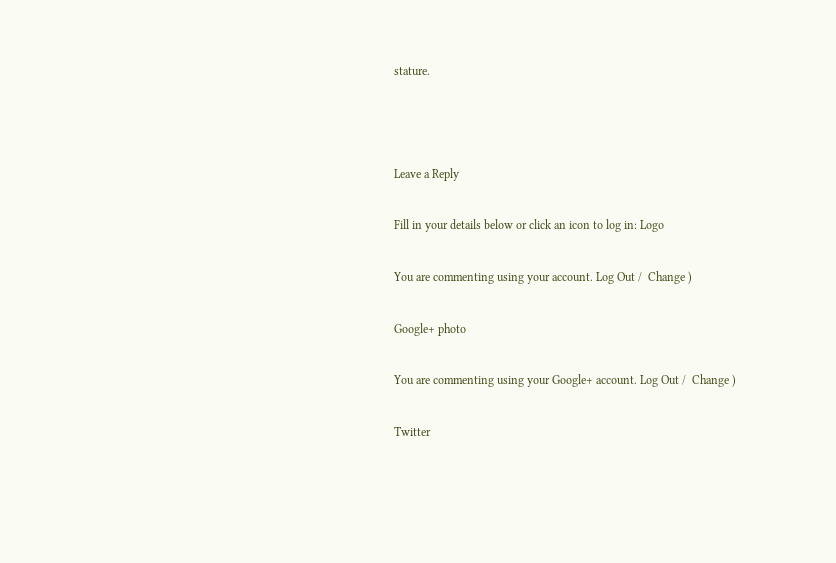stature.



Leave a Reply

Fill in your details below or click an icon to log in: Logo

You are commenting using your account. Log Out /  Change )

Google+ photo

You are commenting using your Google+ account. Log Out /  Change )

Twitter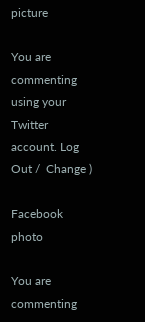picture

You are commenting using your Twitter account. Log Out /  Change )

Facebook photo

You are commenting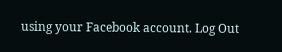using your Facebook account. Log Out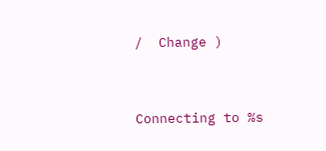/  Change )


Connecting to %s